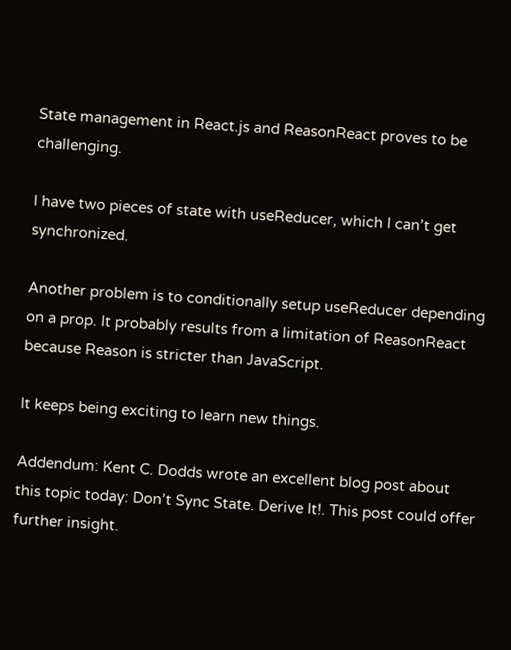State management in React.js and ReasonReact proves to be challenging.

I have two pieces of state with useReducer, which I can’t get synchronized.

Another problem is to conditionally setup useReducer depending on a prop. It probably results from a limitation of ReasonReact because Reason is stricter than JavaScript.

It keeps being exciting to learn new things.

Addendum: Kent C. Dodds wrote an excellent blog post about this topic today: Don’t Sync State. Derive It!. This post could offer further insight.